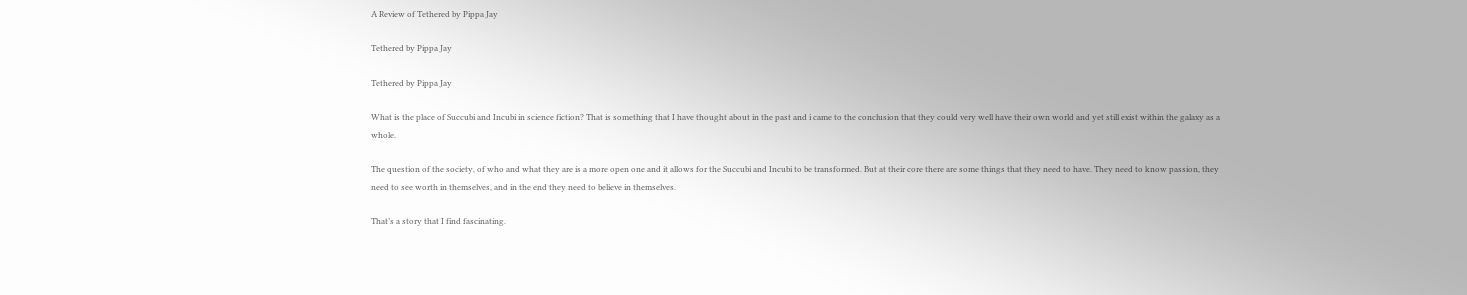A Review of Tethered by Pippa Jay

Tethered by Pippa Jay

Tethered by Pippa Jay

What is the place of Succubi and Incubi in science fiction? That is something that I have thought about in the past and i came to the conclusion that they could very well have their own world and yet still exist within the galaxy as a whole.

The question of the society, of who and what they are is a more open one and it allows for the Succubi and Incubi to be transformed. But at their core there are some things that they need to have. They need to know passion, they need to see worth in themselves, and in the end they need to believe in themselves.

That’s a story that I find fascinating.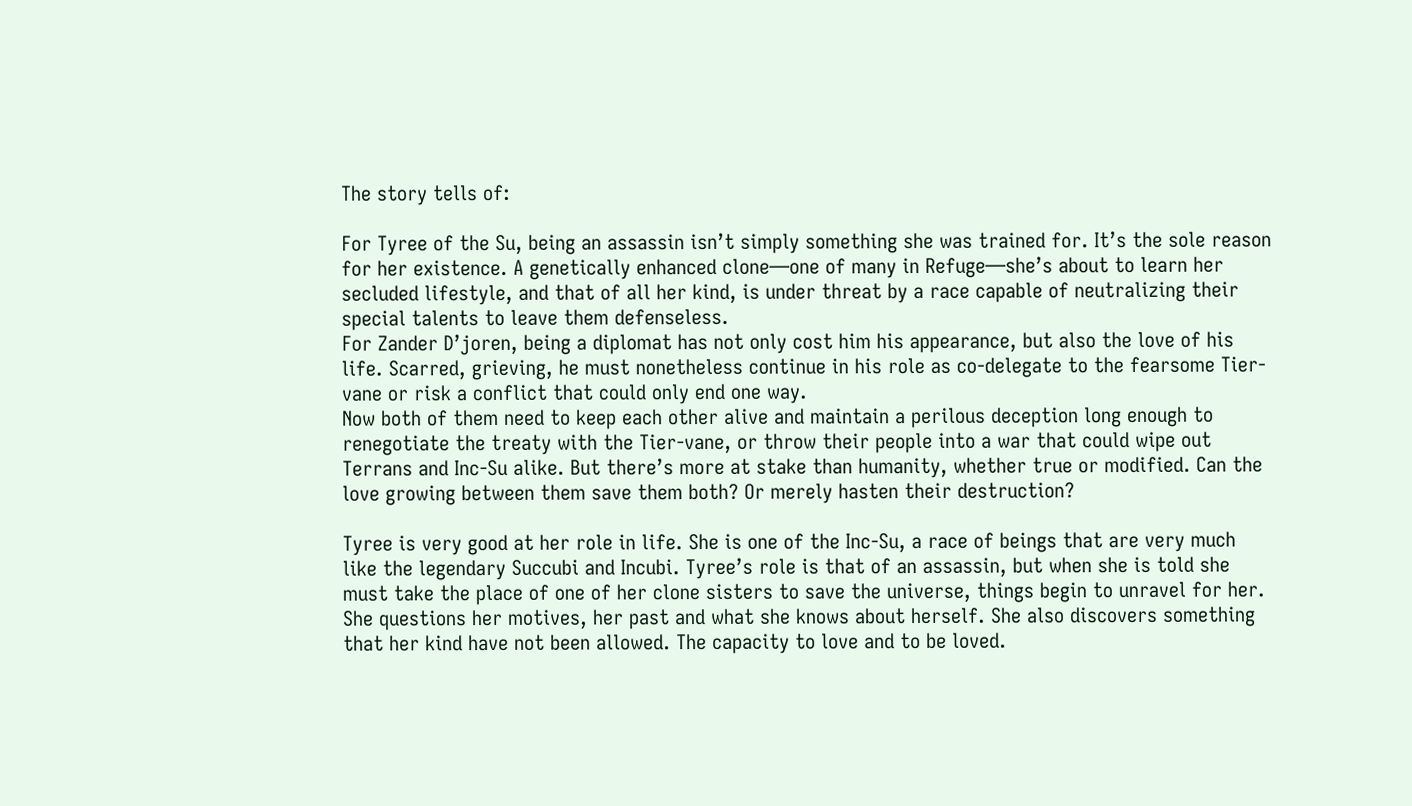The story tells of:

For Tyree of the Su, being an assassin isn’t simply something she was trained for. It’s the sole reason for her existence. A genetically enhanced clone—one of many in Refuge—she’s about to learn her secluded lifestyle, and that of all her kind, is under threat by a race capable of neutralizing their special talents to leave them defenseless.
For Zander D’joren, being a diplomat has not only cost him his appearance, but also the love of his life. Scarred, grieving, he must nonetheless continue in his role as co-delegate to the fearsome Tier-vane or risk a conflict that could only end one way.
Now both of them need to keep each other alive and maintain a perilous deception long enough to renegotiate the treaty with the Tier-vane, or throw their people into a war that could wipe out Terrans and Inc-Su alike. But there’s more at stake than humanity, whether true or modified. Can the love growing between them save them both? Or merely hasten their destruction?

Tyree is very good at her role in life. She is one of the Inc-Su, a race of beings that are very much like the legendary Succubi and Incubi. Tyree’s role is that of an assassin, but when she is told she must take the place of one of her clone sisters to save the universe, things begin to unravel for her. She questions her motives, her past and what she knows about herself. She also discovers something that her kind have not been allowed. The capacity to love and to be loved.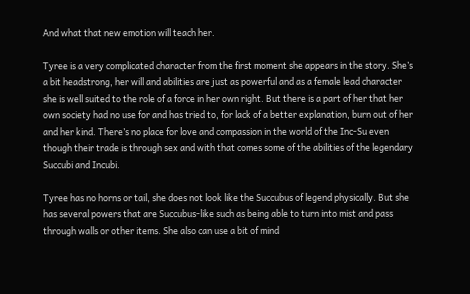And what that new emotion will teach her.

Tyree is a very complicated character from the first moment she appears in the story. She’s a bit headstrong, her will and abilities are just as powerful and as a female lead character she is well suited to the role of a force in her own right. But there is a part of her that her own society had no use for and has tried to, for lack of a better explanation, burn out of her and her kind. There’s no place for love and compassion in the world of the Inc-Su even though their trade is through sex and with that comes some of the abilities of the legendary Succubi and Incubi.

Tyree has no horns or tail, she does not look like the Succubus of legend physically. But she has several powers that are Succubus-like such as being able to turn into mist and pass through walls or other items. She also can use a bit of mind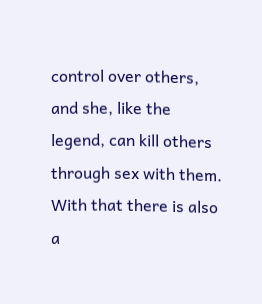control over others, and she, like the legend, can kill others through sex with them. With that there is also a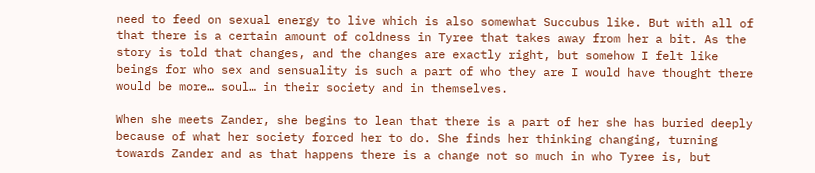need to feed on sexual energy to live which is also somewhat Succubus like. But with all of that there is a certain amount of coldness in Tyree that takes away from her a bit. As the story is told that changes, and the changes are exactly right, but somehow I felt like beings for who sex and sensuality is such a part of who they are I would have thought there would be more… soul… in their society and in themselves.

When she meets Zander, she begins to lean that there is a part of her she has buried deeply because of what her society forced her to do. She finds her thinking changing, turning towards Zander and as that happens there is a change not so much in who Tyree is, but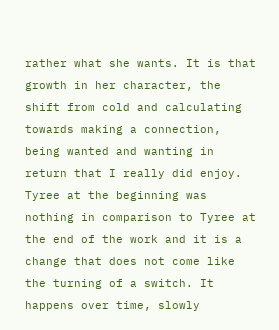rather what she wants. It is that growth in her character, the shift from cold and calculating towards making a connection, being wanted and wanting in return that I really did enjoy. Tyree at the beginning was nothing in comparison to Tyree at the end of the work and it is a change that does not come like the turning of a switch. It happens over time, slowly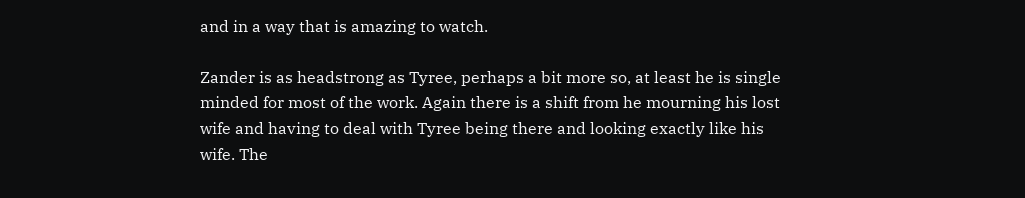and in a way that is amazing to watch.

Zander is as headstrong as Tyree, perhaps a bit more so, at least he is single minded for most of the work. Again there is a shift from he mourning his lost wife and having to deal with Tyree being there and looking exactly like his wife. The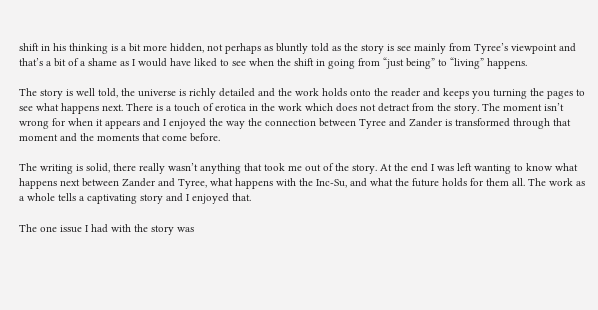shift in his thinking is a bit more hidden, not perhaps as bluntly told as the story is see mainly from Tyree’s viewpoint and that’s a bit of a shame as I would have liked to see when the shift in going from “just being” to “living” happens.

The story is well told, the universe is richly detailed and the work holds onto the reader and keeps you turning the pages to see what happens next. There is a touch of erotica in the work which does not detract from the story. The moment isn’t wrong for when it appears and I enjoyed the way the connection between Tyree and Zander is transformed through that moment and the moments that come before.

The writing is solid, there really wasn’t anything that took me out of the story. At the end I was left wanting to know what happens next between Zander and Tyree, what happens with the Inc-Su, and what the future holds for them all. The work as a whole tells a captivating story and I enjoyed that.

The one issue I had with the story was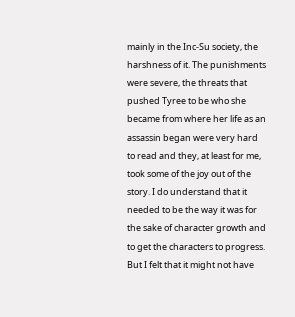mainly in the Inc-Su society, the harshness of it. The punishments were severe, the threats that pushed Tyree to be who she became from where her life as an assassin began were very hard to read and they, at least for me, took some of the joy out of the story. I do understand that it needed to be the way it was for the sake of character growth and to get the characters to progress. But I felt that it might not have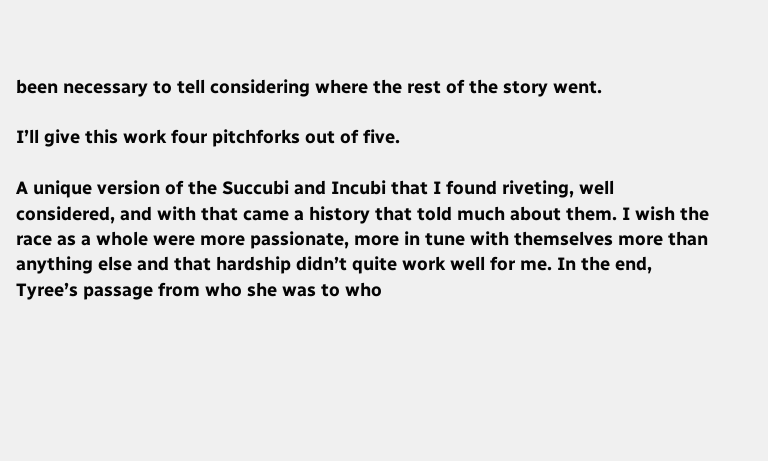been necessary to tell considering where the rest of the story went.

I’ll give this work four pitchforks out of five.

A unique version of the Succubi and Incubi that I found riveting, well considered, and with that came a history that told much about them. I wish the race as a whole were more passionate, more in tune with themselves more than anything else and that hardship didn’t quite work well for me. In the end, Tyree’s passage from who she was to who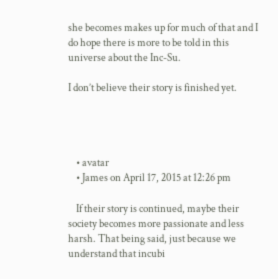she becomes makes up for much of that and I do hope there is more to be told in this universe about the Inc-Su.

I don’t believe their story is finished yet.




    • avatar
    • James on April 17, 2015 at 12:26 pm

    If their story is continued, maybe their society becomes more passionate and less harsh. That being said, just because we understand that incubi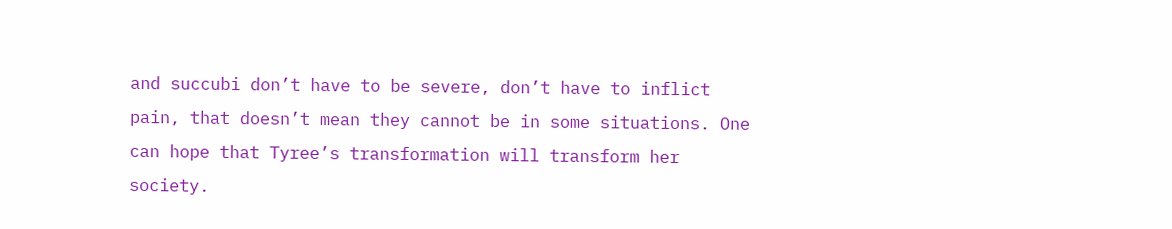and succubi don’t have to be severe, don’t have to inflict pain, that doesn’t mean they cannot be in some situations. One can hope that Tyree’s transformation will transform her society.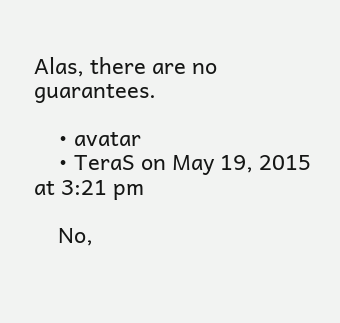Alas, there are no guarantees.

    • avatar
    • TeraS on May 19, 2015 at 3:21 pm

    No,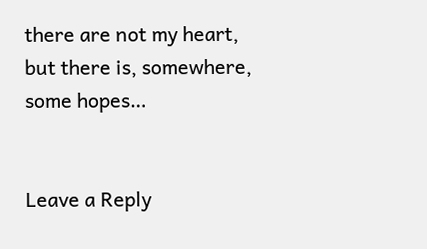there are not my heart, but there is, somewhere, some hopes…


Leave a Reply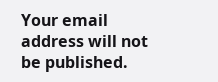Your email address will not be published.